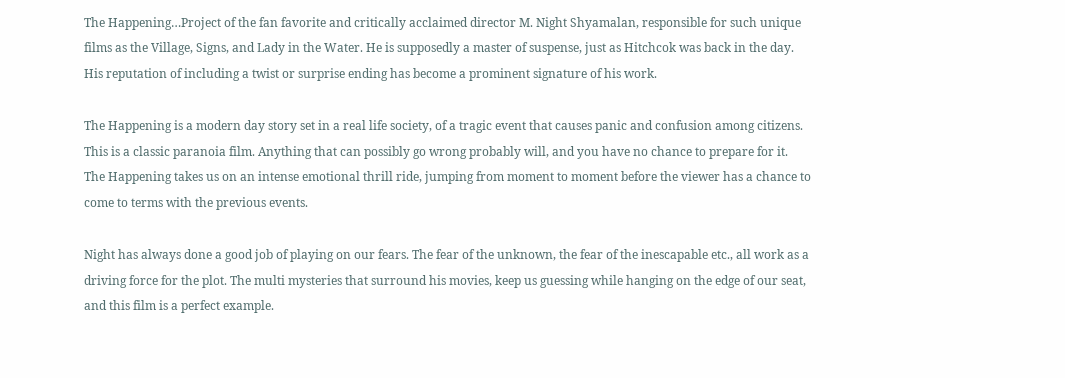The Happening…Project of the fan favorite and critically acclaimed director M. Night Shyamalan, responsible for such unique films as the Village, Signs, and Lady in the Water. He is supposedly a master of suspense, just as Hitchcok was back in the day. His reputation of including a twist or surprise ending has become a prominent signature of his work.

The Happening is a modern day story set in a real life society, of a tragic event that causes panic and confusion among citizens. This is a classic paranoia film. Anything that can possibly go wrong probably will, and you have no chance to prepare for it. The Happening takes us on an intense emotional thrill ride, jumping from moment to moment before the viewer has a chance to come to terms with the previous events.

Night has always done a good job of playing on our fears. The fear of the unknown, the fear of the inescapable etc., all work as a driving force for the plot. The multi mysteries that surround his movies, keep us guessing while hanging on the edge of our seat, and this film is a perfect example.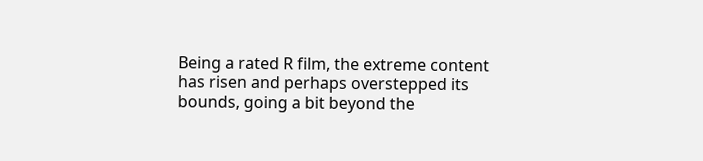Being a rated R film, the extreme content has risen and perhaps overstepped its bounds, going a bit beyond the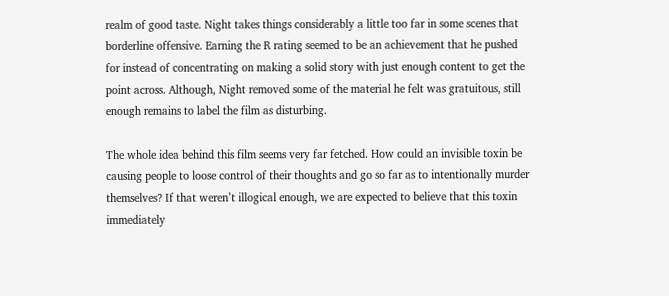realm of good taste. Night takes things considerably a little too far in some scenes that borderline offensive. Earning the R rating seemed to be an achievement that he pushed for instead of concentrating on making a solid story with just enough content to get the point across. Although, Night removed some of the material he felt was gratuitous, still enough remains to label the film as disturbing.

The whole idea behind this film seems very far fetched. How could an invisible toxin be causing people to loose control of their thoughts and go so far as to intentionally murder themselves? If that weren’t illogical enough, we are expected to believe that this toxin immediately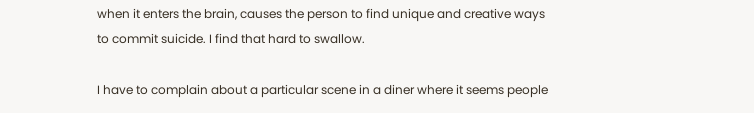when it enters the brain, causes the person to find unique and creative ways to commit suicide. I find that hard to swallow.

I have to complain about a particular scene in a diner where it seems people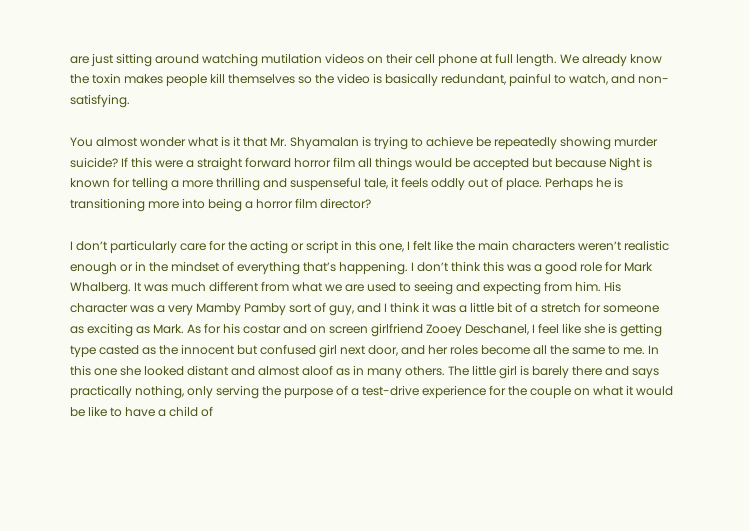are just sitting around watching mutilation videos on their cell phone at full length. We already know the toxin makes people kill themselves so the video is basically redundant, painful to watch, and non- satisfying.

You almost wonder what is it that Mr. Shyamalan is trying to achieve be repeatedly showing murder suicide? If this were a straight forward horror film all things would be accepted but because Night is known for telling a more thrilling and suspenseful tale, it feels oddly out of place. Perhaps he is transitioning more into being a horror film director?

I don’t particularly care for the acting or script in this one, I felt like the main characters weren’t realistic enough or in the mindset of everything that’s happening. I don’t think this was a good role for Mark Whalberg. It was much different from what we are used to seeing and expecting from him. His character was a very Mamby Pamby sort of guy, and I think it was a little bit of a stretch for someone as exciting as Mark. As for his costar and on screen girlfriend Zooey Deschanel, I feel like she is getting type casted as the innocent but confused girl next door, and her roles become all the same to me. In this one she looked distant and almost aloof as in many others. The little girl is barely there and says practically nothing, only serving the purpose of a test-drive experience for the couple on what it would be like to have a child of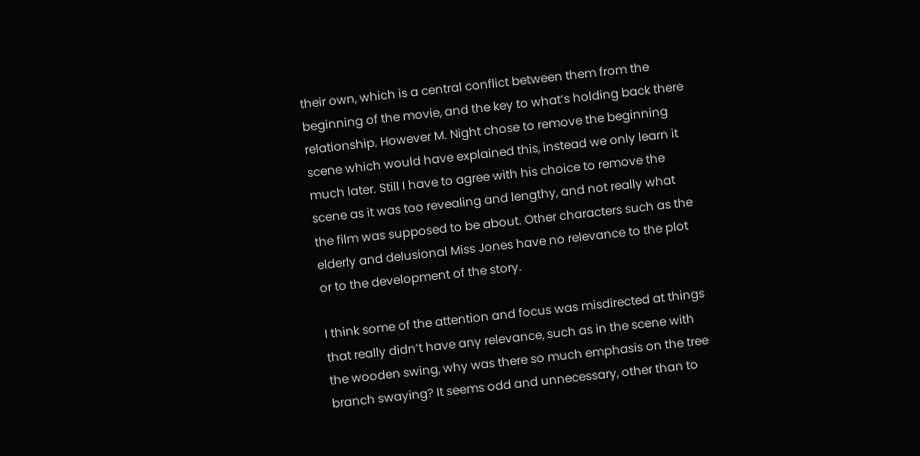their own, which is a central conflict between them from the beginning of the movie, and the key to what’s holding back there relationship. However M. Night chose to remove the beginning scene which would have explained this, instead we only learn it much later. Still I have to agree with his choice to remove the scene as it was too revealing and lengthy, and not really what the film was supposed to be about. Other characters such as the elderly and delusional Miss Jones have no relevance to the plot or to the development of the story.

I think some of the attention and focus was misdirected at things that really didn’t have any relevance, such as in the scene with the wooden swing, why was there so much emphasis on the tree branch swaying? It seems odd and unnecessary, other than to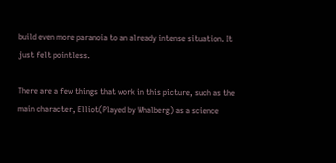build even more paranoia to an already intense situation. It just felt pointless.

There are a few things that work in this picture, such as the main character, Elliot(Played by Whalberg) as a science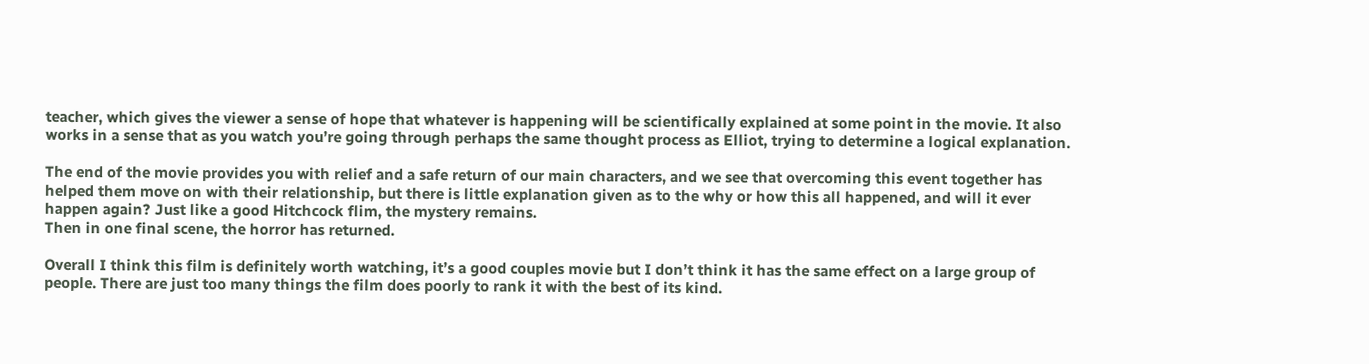teacher, which gives the viewer a sense of hope that whatever is happening will be scientifically explained at some point in the movie. It also works in a sense that as you watch you’re going through perhaps the same thought process as Elliot, trying to determine a logical explanation.

The end of the movie provides you with relief and a safe return of our main characters, and we see that overcoming this event together has helped them move on with their relationship, but there is little explanation given as to the why or how this all happened, and will it ever happen again? Just like a good Hitchcock flim, the mystery remains.
Then in one final scene, the horror has returned.

Overall I think this film is definitely worth watching, it’s a good couples movie but I don’t think it has the same effect on a large group of people. There are just too many things the film does poorly to rank it with the best of its kind.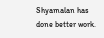Shyamalan has done better work.